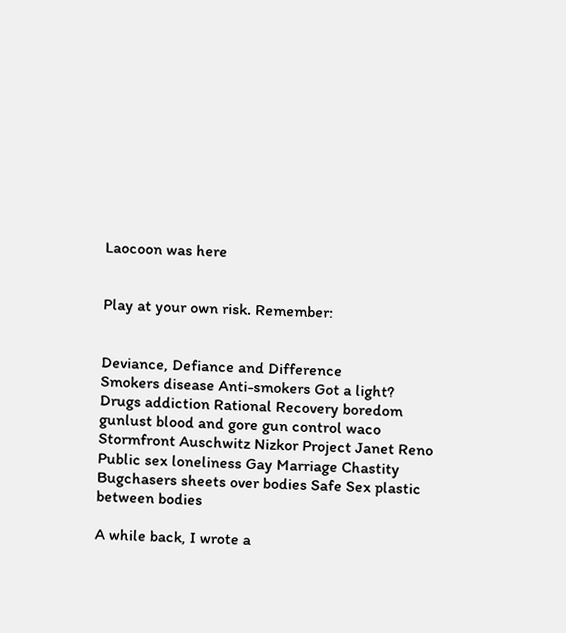Laocoon was here


Play at your own risk. Remember:


Deviance, Defiance and Difference
Smokers disease Anti-smokers Got a light?
Drugs addiction Rational Recovery boredom
gunlust blood and gore gun control waco
Stormfront Auschwitz Nizkor Project Janet Reno
Public sex loneliness Gay Marriage Chastity
Bugchasers sheets over bodies Safe Sex plastic between bodies

A while back, I wrote a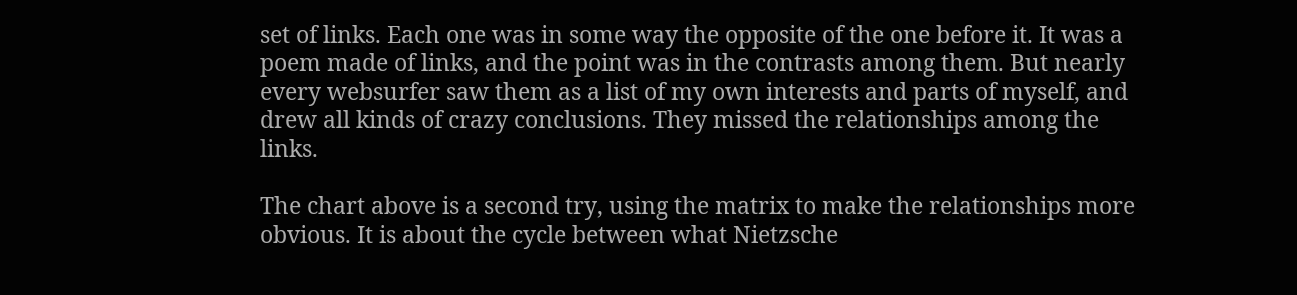set of links. Each one was in some way the opposite of the one before it. It was a poem made of links, and the point was in the contrasts among them. But nearly every websurfer saw them as a list of my own interests and parts of myself, and drew all kinds of crazy conclusions. They missed the relationships among the links.

The chart above is a second try, using the matrix to make the relationships more obvious. It is about the cycle between what Nietzsche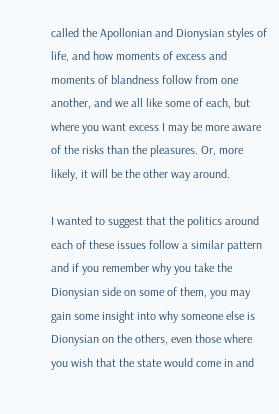called the Apollonian and Dionysian styles of life, and how moments of excess and moments of blandness follow from one another, and we all like some of each, but where you want excess I may be more aware of the risks than the pleasures. Or, more likely, it will be the other way around.

I wanted to suggest that the politics around each of these issues follow a similar pattern and if you remember why you take the Dionysian side on some of them, you may gain some insight into why someone else is Dionysian on the others, even those where you wish that the state would come in and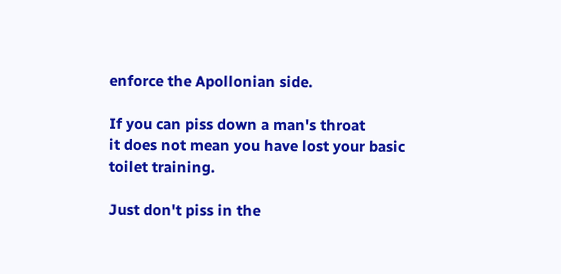enforce the Apollonian side.

If you can piss down a man's throat
it does not mean you have lost your basic toilet training.

Just don't piss in the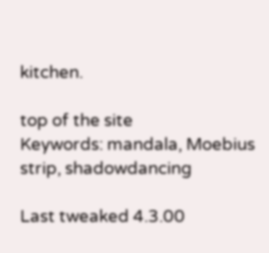kitchen.

top of the site
Keywords: mandala, Moebius strip, shadowdancing

Last tweaked 4.3.00